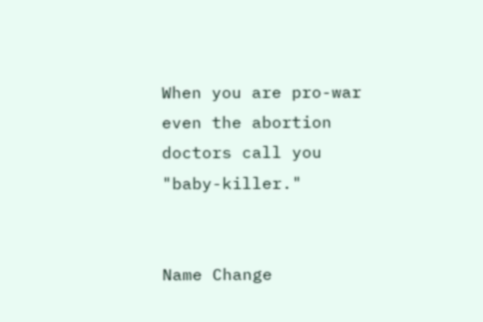When you are pro-war even the abortion doctors call you "baby-killer."


Name Change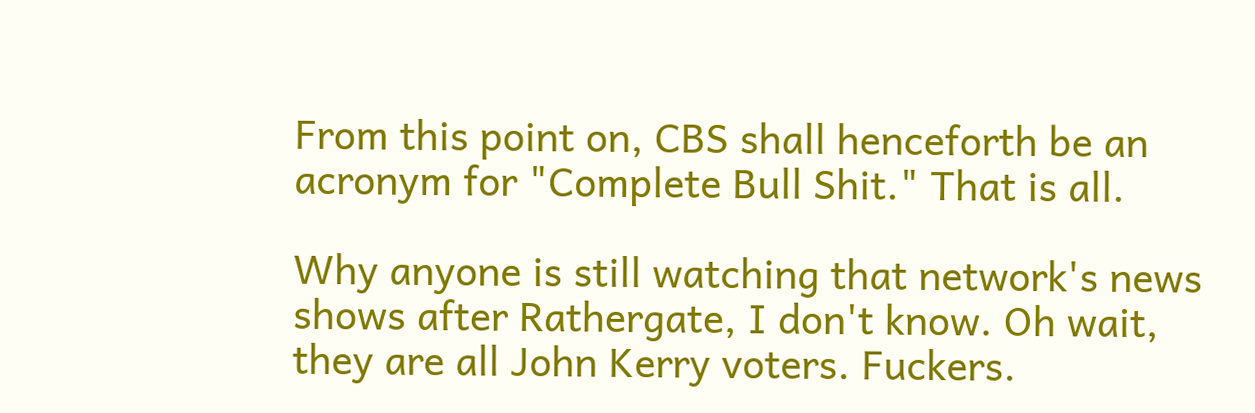From this point on, CBS shall henceforth be an acronym for "Complete Bull Shit." That is all.

Why anyone is still watching that network's news shows after Rathergate, I don't know. Oh wait, they are all John Kerry voters. Fuckers.